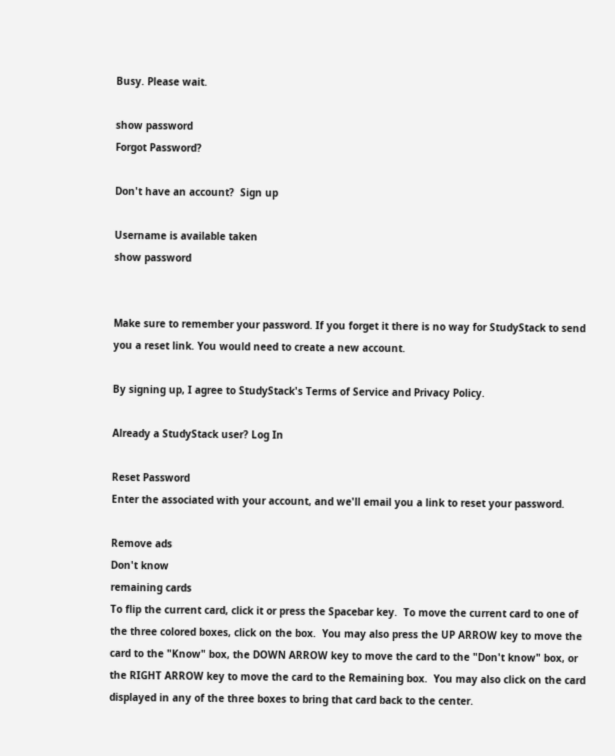Busy. Please wait.

show password
Forgot Password?

Don't have an account?  Sign up

Username is available taken
show password


Make sure to remember your password. If you forget it there is no way for StudyStack to send you a reset link. You would need to create a new account.

By signing up, I agree to StudyStack's Terms of Service and Privacy Policy.

Already a StudyStack user? Log In

Reset Password
Enter the associated with your account, and we'll email you a link to reset your password.

Remove ads
Don't know
remaining cards
To flip the current card, click it or press the Spacebar key.  To move the current card to one of the three colored boxes, click on the box.  You may also press the UP ARROW key to move the card to the "Know" box, the DOWN ARROW key to move the card to the "Don't know" box, or the RIGHT ARROW key to move the card to the Remaining box.  You may also click on the card displayed in any of the three boxes to bring that card back to the center.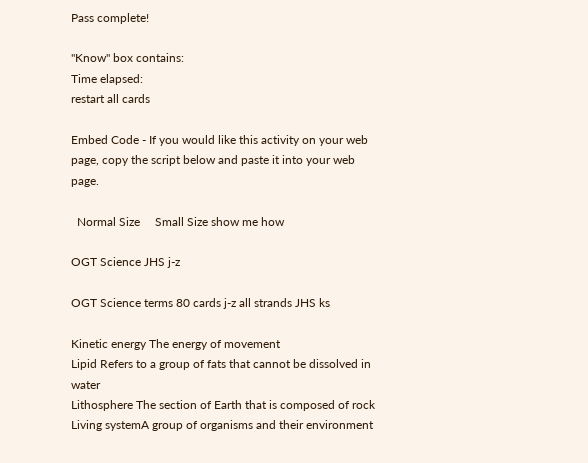Pass complete!

"Know" box contains:
Time elapsed:
restart all cards

Embed Code - If you would like this activity on your web page, copy the script below and paste it into your web page.

  Normal Size     Small Size show me how

OGT Science JHS j-z

OGT Science terms 80 cards j-z all strands JHS ks

Kinetic energy The energy of movement
Lipid Refers to a group of fats that cannot be dissolved in water
Lithosphere The section of Earth that is composed of rock Living systemA group of organisms and their environment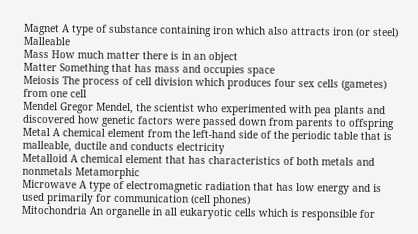Magnet A type of substance containing iron which also attracts iron (or steel) Malleable
Mass How much matter there is in an object
Matter Something that has mass and occupies space
Meiosis The process of cell division which produces four sex cells (gametes) from one cell
Mendel Gregor Mendel, the scientist who experimented with pea plants and discovered how genetic factors were passed down from parents to offspring
Metal A chemical element from the left-hand side of the periodic table that is malleable, ductile and conducts electricity
Metalloid A chemical element that has characteristics of both metals and nonmetals Metamorphic
Microwave A type of electromagnetic radiation that has low energy and is used primarily for communication (cell phones)
Mitochondria An organelle in all eukaryotic cells which is responsible for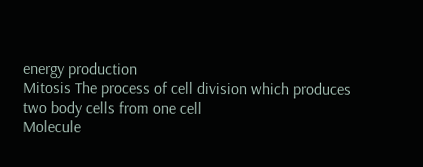energy production
Mitosis The process of cell division which produces two body cells from one cell
Molecule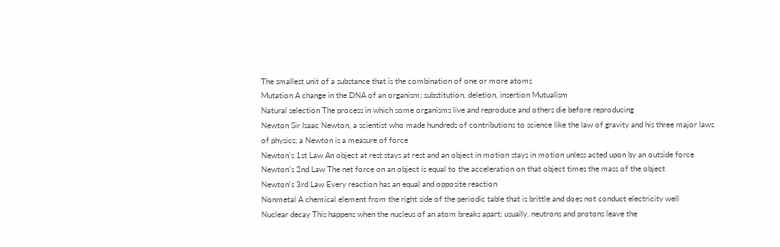The smallest unit of a substance that is the combination of one or more atoms
Mutation A change in the DNA of an organism; substitution, deletion, insertion Mutualism
Natural selection The process in which some organisms live and reproduce and others die before reproducing
Newton Sir Isaac Newton, a scientist who made hundreds of contributions to science like the law of gravity and his three major laws of physics; a Newton is a measure of force
Newton's 1st Law An object at rest stays at rest and an object in motion stays in motion unless acted upon by an outside force
Newton's 2nd Law The net force on an object is equal to the acceleration on that object times the mass of the object
Newton's 3rd Law Every reaction has an equal and opposite reaction
Nonmetal A chemical element from the right side of the periodic table that is brittle and does not conduct electricity well
Nuclear decay This happens when the nucleus of an atom breaks apart; usually, neutrons and protons leave the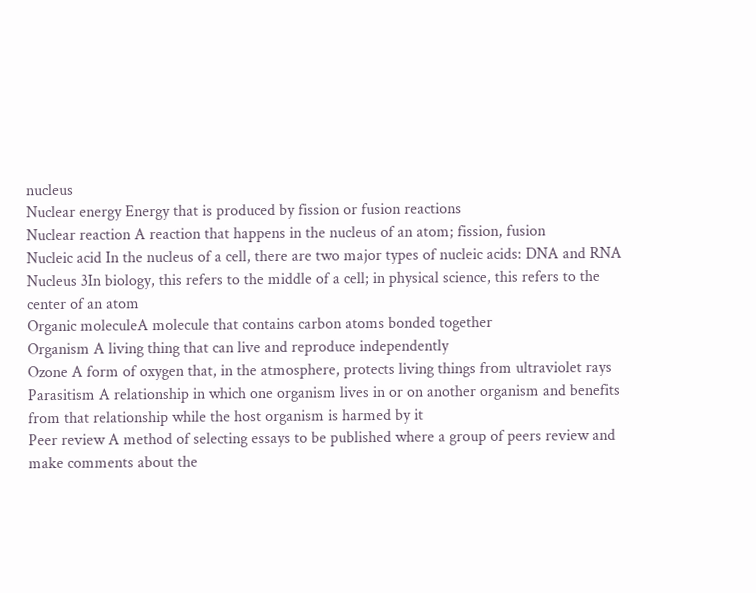nucleus
Nuclear energy Energy that is produced by fission or fusion reactions
Nuclear reaction A reaction that happens in the nucleus of an atom; fission, fusion
Nucleic acid In the nucleus of a cell, there are two major types of nucleic acids: DNA and RNA
Nucleus 3In biology, this refers to the middle of a cell; in physical science, this refers to the center of an atom
Organic moleculeA molecule that contains carbon atoms bonded together
Organism A living thing that can live and reproduce independently
Ozone A form of oxygen that, in the atmosphere, protects living things from ultraviolet rays
Parasitism A relationship in which one organism lives in or on another organism and benefits from that relationship while the host organism is harmed by it
Peer review A method of selecting essays to be published where a group of peers review and make comments about the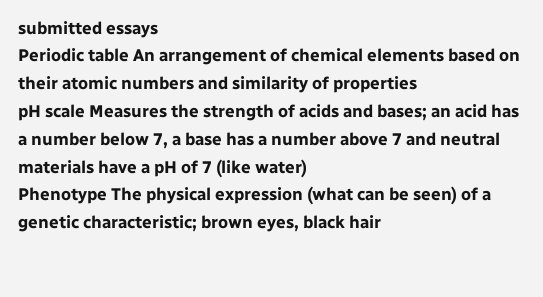submitted essays
Periodic table An arrangement of chemical elements based on their atomic numbers and similarity of properties
pH scale Measures the strength of acids and bases; an acid has a number below 7, a base has a number above 7 and neutral materials have a pH of 7 (like water)
Phenotype The physical expression (what can be seen) of a genetic characteristic; brown eyes, black hair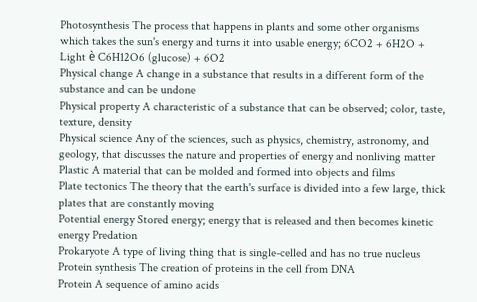Photosynthesis The process that happens in plants and some other organisms which takes the sun's energy and turns it into usable energy; 6CO2 + 6H2O + Light è C6H12O6 (glucose) + 6O2
Physical change A change in a substance that results in a different form of the substance and can be undone
Physical property A characteristic of a substance that can be observed; color, taste, texture, density
Physical science Any of the sciences, such as physics, chemistry, astronomy, and geology, that discusses the nature and properties of energy and nonliving matter
Plastic A material that can be molded and formed into objects and films
Plate tectonics The theory that the earth's surface is divided into a few large, thick plates that are constantly moving
Potential energy Stored energy; energy that is released and then becomes kinetic energy Predation
Prokaryote A type of living thing that is single-celled and has no true nucleus
Protein synthesis The creation of proteins in the cell from DNA
Protein A sequence of amino acids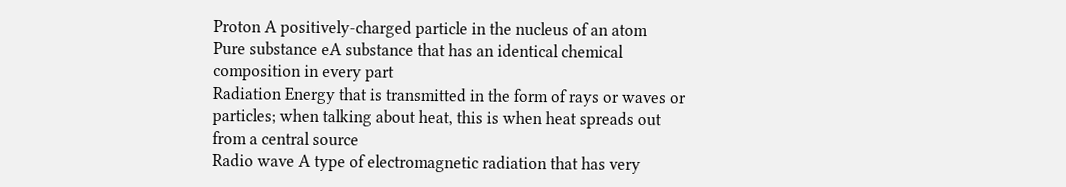Proton A positively-charged particle in the nucleus of an atom
Pure substance eA substance that has an identical chemical composition in every part
Radiation Energy that is transmitted in the form of rays or waves or particles; when talking about heat, this is when heat spreads out from a central source
Radio wave A type of electromagnetic radiation that has very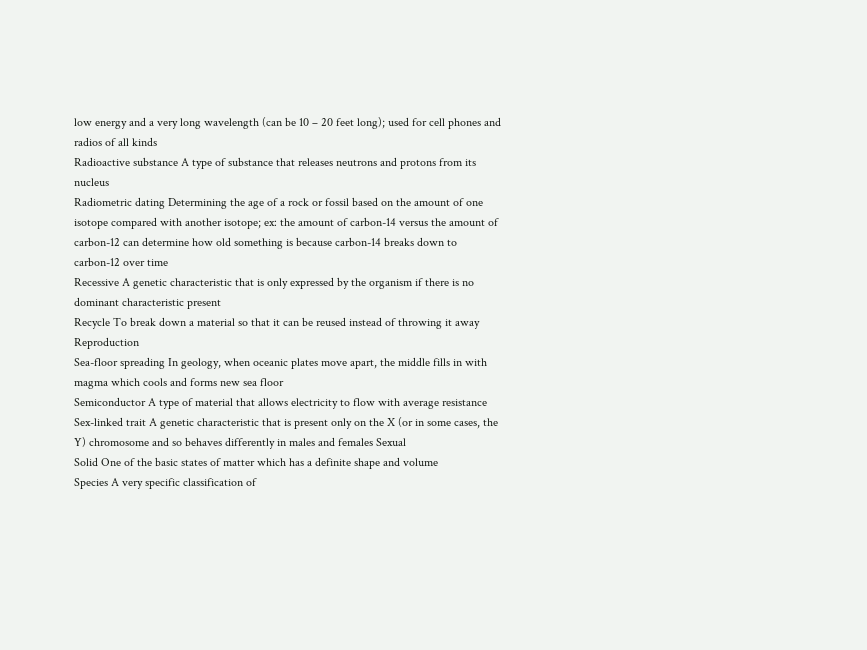low energy and a very long wavelength (can be 10 – 20 feet long); used for cell phones and radios of all kinds
Radioactive substance A type of substance that releases neutrons and protons from its nucleus
Radiometric dating Determining the age of a rock or fossil based on the amount of one isotope compared with another isotope; ex: the amount of carbon-14 versus the amount of carbon-12 can determine how old something is because carbon-14 breaks down to carbon-12 over time
Recessive A genetic characteristic that is only expressed by the organism if there is no dominant characteristic present
Recycle To break down a material so that it can be reused instead of throwing it away Reproduction
Sea-floor spreading In geology, when oceanic plates move apart, the middle fills in with magma which cools and forms new sea floor
Semiconductor A type of material that allows electricity to flow with average resistance
Sex-linked trait A genetic characteristic that is present only on the X (or in some cases, the Y) chromosome and so behaves differently in males and females Sexual
Solid One of the basic states of matter which has a definite shape and volume
Species A very specific classification of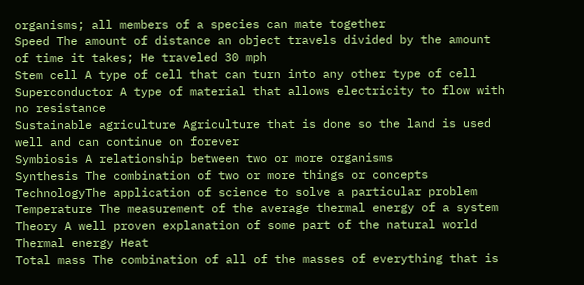organisms; all members of a species can mate together
Speed The amount of distance an object travels divided by the amount of time it takes; He traveled 30 mph
Stem cell A type of cell that can turn into any other type of cell
Superconductor A type of material that allows electricity to flow with no resistance
Sustainable agriculture Agriculture that is done so the land is used well and can continue on forever
Symbiosis A relationship between two or more organisms
Synthesis The combination of two or more things or concepts TechnologyThe application of science to solve a particular problem
Temperature The measurement of the average thermal energy of a system
Theory A well proven explanation of some part of the natural world
Thermal energy Heat
Total mass The combination of all of the masses of everything that is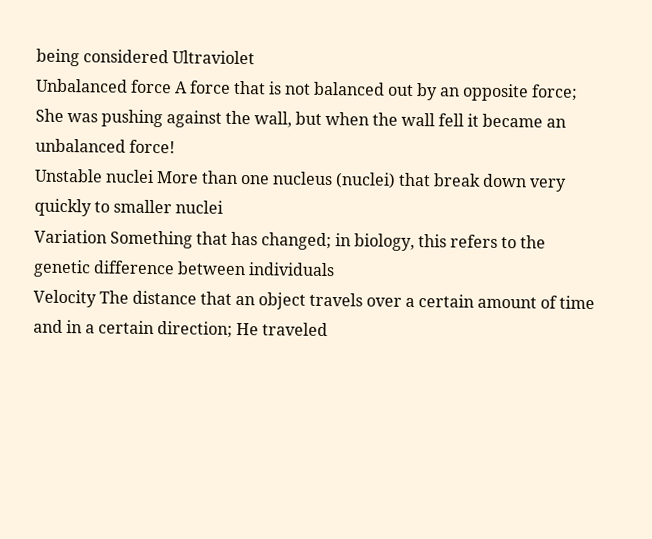being considered Ultraviolet
Unbalanced force A force that is not balanced out by an opposite force; She was pushing against the wall, but when the wall fell it became an unbalanced force!
Unstable nuclei More than one nucleus (nuclei) that break down very quickly to smaller nuclei
Variation Something that has changed; in biology, this refers to the genetic difference between individuals
Velocity The distance that an object travels over a certain amount of time and in a certain direction; He traveled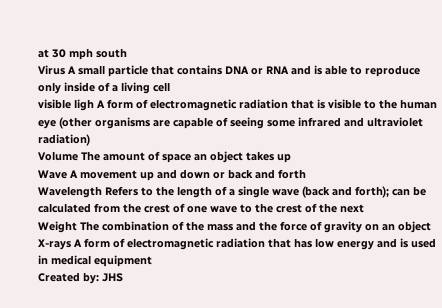at 30 mph south
Virus A small particle that contains DNA or RNA and is able to reproduce only inside of a living cell
visible ligh A form of electromagnetic radiation that is visible to the human eye (other organisms are capable of seeing some infrared and ultraviolet radiation)
Volume The amount of space an object takes up
Wave A movement up and down or back and forth
Wavelength Refers to the length of a single wave (back and forth); can be calculated from the crest of one wave to the crest of the next
Weight The combination of the mass and the force of gravity on an object
X-rays A form of electromagnetic radiation that has low energy and is used in medical equipment
Created by: JHS